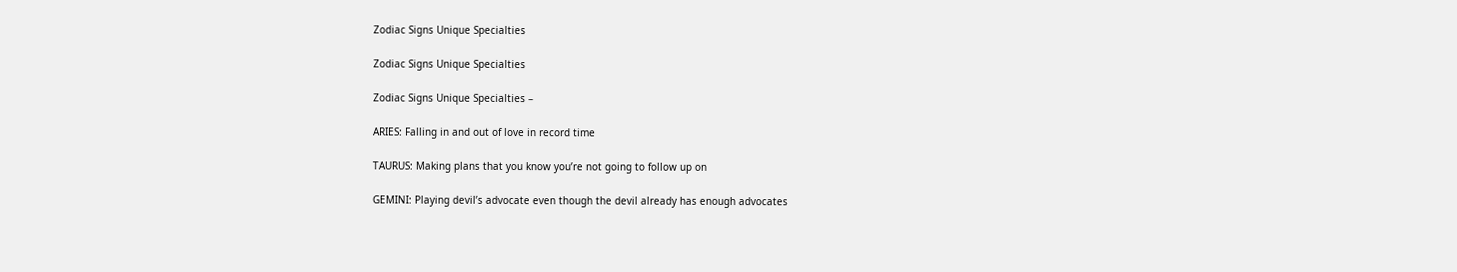Zodiac Signs Unique Specialties

Zodiac Signs Unique Specialties

Zodiac Signs Unique Specialties –

ARIES: Falling in and out of love in record time

TAURUS: Making plans that you know you’re not going to follow up on

GEMINI: Playing devil’s advocate even though the devil already has enough advocates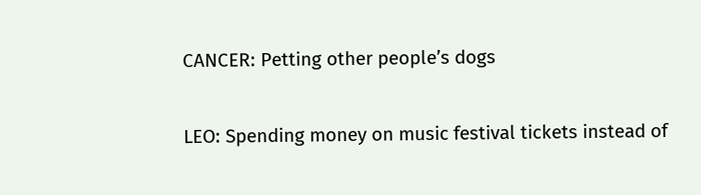CANCER: Petting other people’s dogs

LEO: Spending money on music festival tickets instead of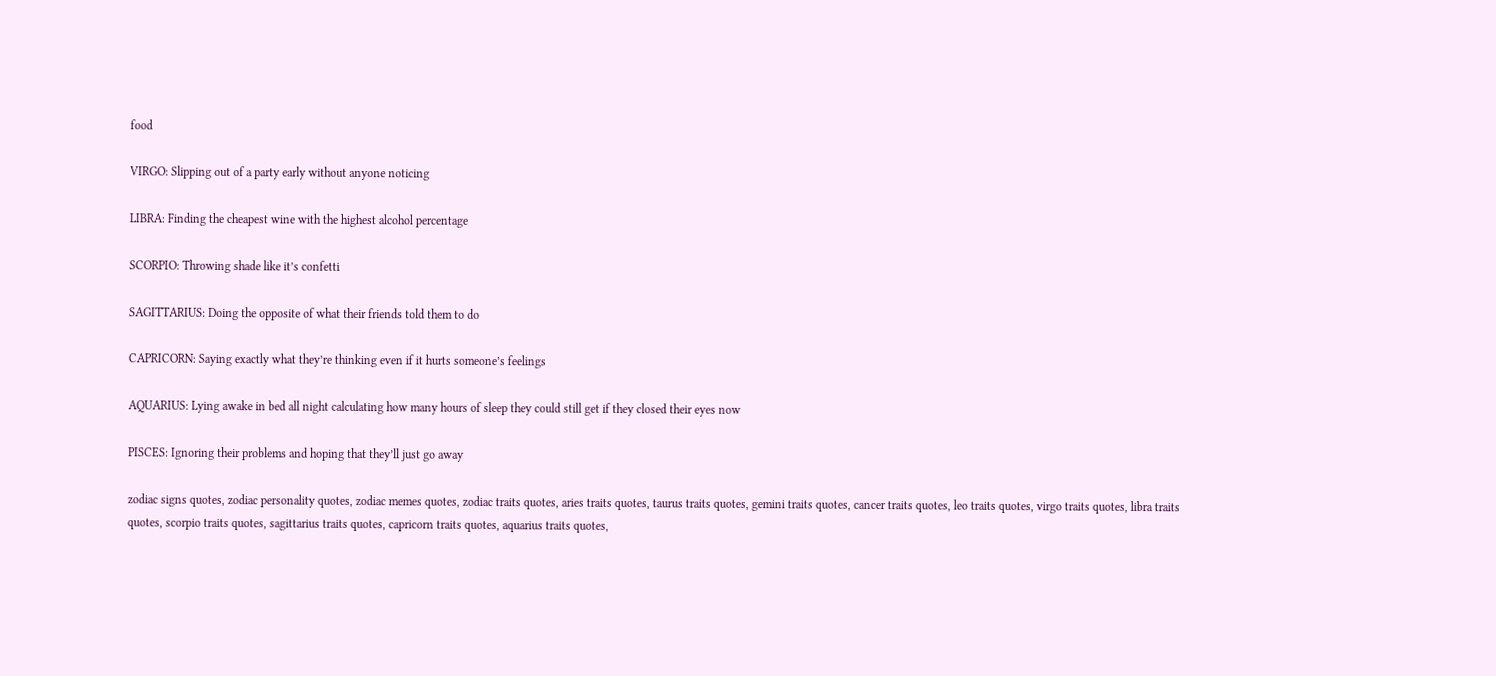food

VIRGO: Slipping out of a party early without anyone noticing

LIBRA: Finding the cheapest wine with the highest alcohol percentage

SCORPIO: Throwing shade like it’s confetti

SAGITTARIUS: Doing the opposite of what their friends told them to do

CAPRICORN: Saying exactly what they’re thinking even if it hurts someone’s feelings

AQUARIUS: Lying awake in bed all night calculating how many hours of sleep they could still get if they closed their eyes now

PISCES: Ignoring their problems and hoping that they’ll just go away

zodiac signs quotes, zodiac personality quotes, zodiac memes quotes, zodiac traits quotes, aries traits quotes, taurus traits quotes, gemini traits quotes, cancer traits quotes, leo traits quotes, virgo traits quotes, libra traits quotes, scorpio traits quotes, sagittarius traits quotes, capricorn traits quotes, aquarius traits quotes,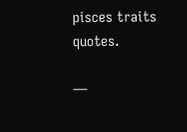pisces traits quotes.

—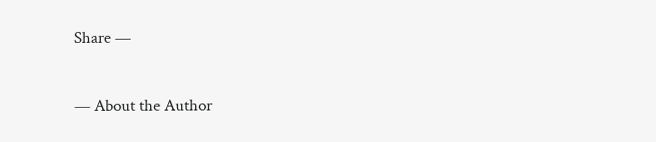Share —

— About the Author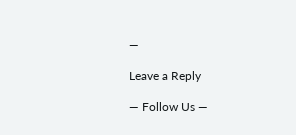—

Leave a Reply

— Follow Us —